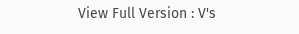View Full Version : V's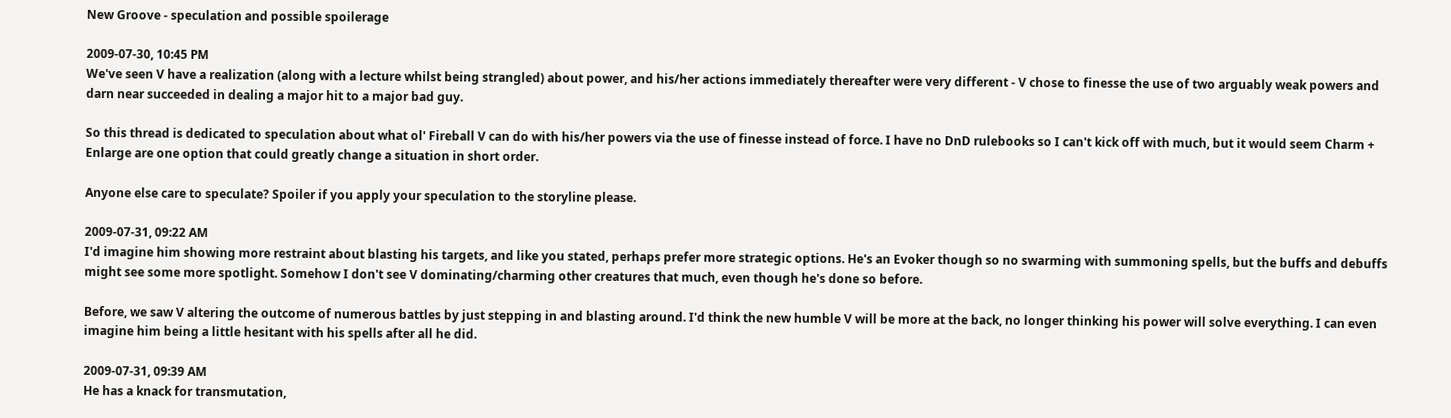New Groove - speculation and possible spoilerage

2009-07-30, 10:45 PM
We've seen V have a realization (along with a lecture whilst being strangled) about power, and his/her actions immediately thereafter were very different - V chose to finesse the use of two arguably weak powers and darn near succeeded in dealing a major hit to a major bad guy.

So this thread is dedicated to speculation about what ol' Fireball V can do with his/her powers via the use of finesse instead of force. I have no DnD rulebooks so I can't kick off with much, but it would seem Charm + Enlarge are one option that could greatly change a situation in short order.

Anyone else care to speculate? Spoiler if you apply your speculation to the storyline please.

2009-07-31, 09:22 AM
I'd imagine him showing more restraint about blasting his targets, and like you stated, perhaps prefer more strategic options. He's an Evoker though so no swarming with summoning spells, but the buffs and debuffs might see some more spotlight. Somehow I don't see V dominating/charming other creatures that much, even though he's done so before.

Before, we saw V altering the outcome of numerous battles by just stepping in and blasting around. I'd think the new humble V will be more at the back, no longer thinking his power will solve everything. I can even imagine him being a little hesitant with his spells after all he did.

2009-07-31, 09:39 AM
He has a knack for transmutation,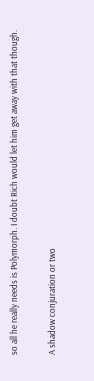so all he really needs is Polymorph. I doubt Rich would let him get away with that though.

A shadow conjuration or two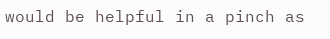would be helpful in a pinch as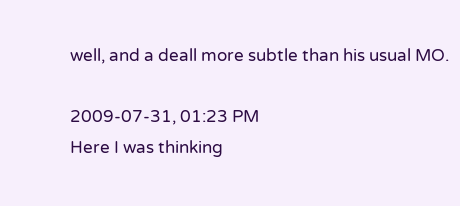well, and a deall more subtle than his usual MO.

2009-07-31, 01:23 PM
Here I was thinking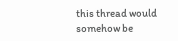this thread would somehow be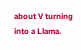about V turning into a Llama.